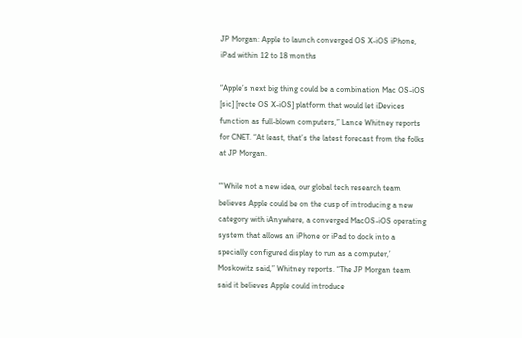JP Morgan: Apple to launch converged OS X-iOS iPhone, iPad within 12 to 18 months

“Apple’s next big thing could be a combination Mac OS-iOS [sic] [recte OS X-iOS] platform that would let iDevices function as full-blown computers,” Lance Whitney reports for CNET. “At least, that’s the latest forecast from the folks at JP Morgan.

“‘While not a new idea, our global tech research team believes Apple could be on the cusp of introducing a new category with iAnywhere, a converged MacOS-iOS operating system that allows an iPhone or iPad to dock into a specially configured display to run as a computer,’ Moskowitz said,” Whitney reports. “The JP Morgan team said it believes Apple could introduce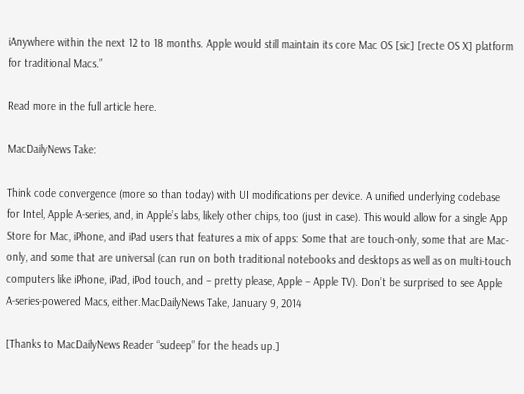iAnywhere within the next 12 to 18 months. Apple would still maintain its core Mac OS [sic] [recte OS X] platform for traditional Macs.”

Read more in the full article here.

MacDailyNews Take:

Think code convergence (more so than today) with UI modifications per device. A unified underlying codebase for Intel, Apple A-series, and, in Apple’s labs, likely other chips, too (just in case). This would allow for a single App Store for Mac, iPhone, and iPad users that features a mix of apps: Some that are touch-only, some that are Mac-only, and some that are universal (can run on both traditional notebooks and desktops as well as on multi-touch computers like iPhone, iPad, iPod touch, and – pretty please, Apple – Apple TV). Don’t be surprised to see Apple A-series-powered Macs, either.MacDailyNews Take, January 9, 2014

[Thanks to MacDailyNews Reader “sudeep” for the heads up.]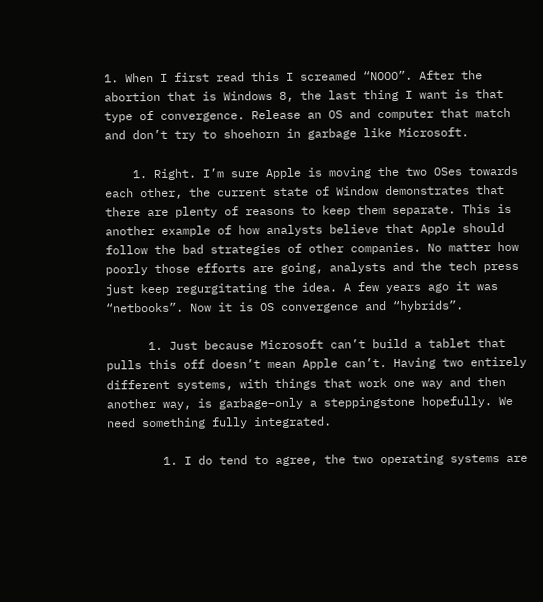1. When I first read this I screamed “NOOO”. After the abortion that is Windows 8, the last thing I want is that type of convergence. Release an OS and computer that match and don’t try to shoehorn in garbage like Microsoft.

    1. Right. I’m sure Apple is moving the two OSes towards each other, the current state of Window demonstrates that there are plenty of reasons to keep them separate. This is another example of how analysts believe that Apple should follow the bad strategies of other companies. No matter how poorly those efforts are going, analysts and the tech press just keep regurgitating the idea. A few years ago it was “netbooks”. Now it is OS convergence and “hybrids”.

      1. Just because Microsoft can’t build a tablet that pulls this off doesn’t mean Apple can’t. Having two entirely different systems, with things that work one way and then another way, is garbage–only a steppingstone hopefully. We need something fully integrated.

        1. I do tend to agree, the two operating systems are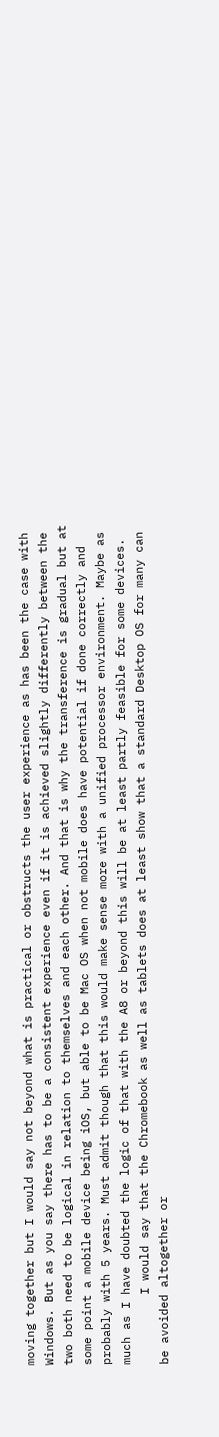moving together but I would say not beyond what is practical or obstructs the user experience as has been the case with Windows. But as you say there has to be a consistent experience even if it is achieved slightly differently between the two both need to be logical in relation to themselves and each other. And that is why the transference is gradual but at some point a mobile device being iOS, but able to be Mac OS when not mobile does have potential if done correctly and probably with 5 years. Must admit though that this would make sense more with a unified processor environment. Maybe as much as I have doubted the logic of that with the A8 or beyond this will be at least partly feasible for some devices.
          I would say that the Chromebook as well as tablets does at least show that a standard Desktop OS for many can be avoided altogether or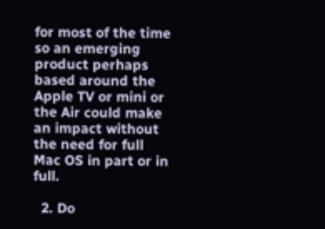for most of the time so an emerging product perhaps based around the Apple TV or mini or the Air could make an impact without the need for full Mac OS in part or in full.

  2. Do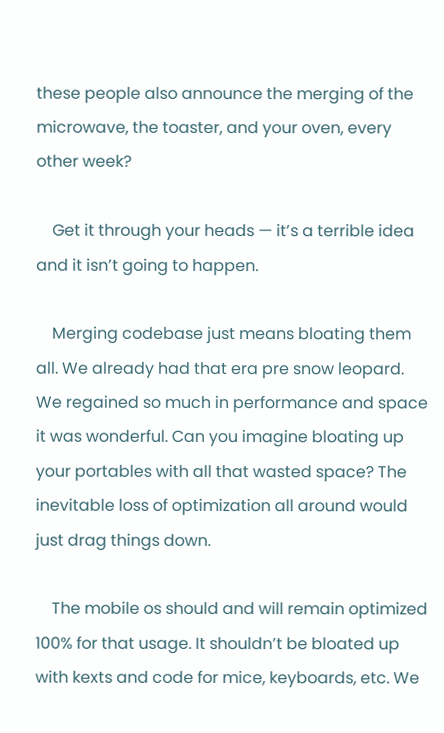these people also announce the merging of the microwave, the toaster, and your oven, every other week?

    Get it through your heads — it’s a terrible idea and it isn’t going to happen.

    Merging codebase just means bloating them all. We already had that era pre snow leopard. We regained so much in performance and space it was wonderful. Can you imagine bloating up your portables with all that wasted space? The inevitable loss of optimization all around would just drag things down.

    The mobile os should and will remain optimized 100% for that usage. It shouldn’t be bloated up with kexts and code for mice, keyboards, etc. We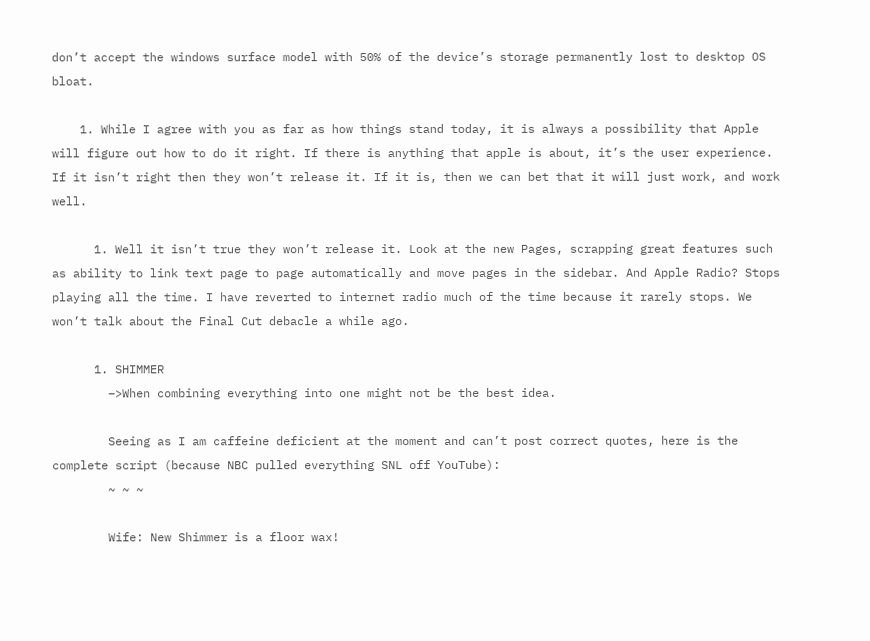don’t accept the windows surface model with 50% of the device’s storage permanently lost to desktop OS bloat.

    1. While I agree with you as far as how things stand today, it is always a possibility that Apple will figure out how to do it right. If there is anything that apple is about, it’s the user experience. If it isn’t right then they won’t release it. If it is, then we can bet that it will just work, and work well.

      1. Well it isn’t true they won’t release it. Look at the new Pages, scrapping great features such as ability to link text page to page automatically and move pages in the sidebar. And Apple Radio? Stops playing all the time. I have reverted to internet radio much of the time because it rarely stops. We won’t talk about the Final Cut debacle a while ago.

      1. SHIMMER
        –>When combining everything into one might not be the best idea.

        Seeing as I am caffeine deficient at the moment and can’t post correct quotes, here is the complete script (because NBC pulled everything SNL off YouTube):
        ~ ~ ~

        Wife: New Shimmer is a floor wax!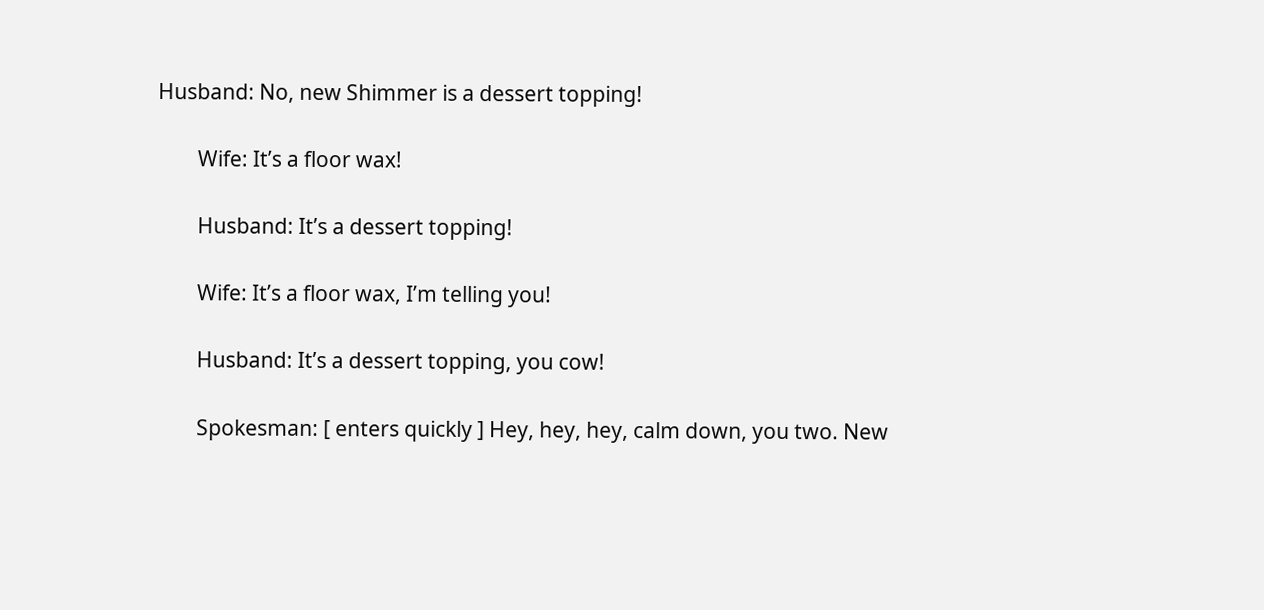Husband: No, new Shimmer is a dessert topping!

        Wife: It’s a floor wax!

        Husband: It’s a dessert topping!

        Wife: It’s a floor wax, I’m telling you!

        Husband: It’s a dessert topping, you cow!

        Spokesman: [ enters quickly ] Hey, hey, hey, calm down, you two. New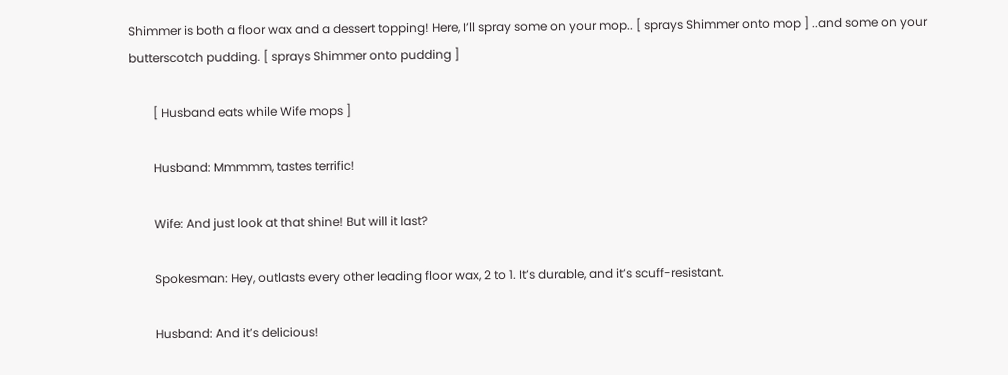Shimmer is both a floor wax and a dessert topping! Here, I’ll spray some on your mop.. [ sprays Shimmer onto mop ] ..and some on your butterscotch pudding. [ sprays Shimmer onto pudding ]

        [ Husband eats while Wife mops ]

        Husband: Mmmmm, tastes terrific!

        Wife: And just look at that shine! But will it last?

        Spokesman: Hey, outlasts every other leading floor wax, 2 to 1. It’s durable, and it’s scuff-resistant.

        Husband: And it’s delicious!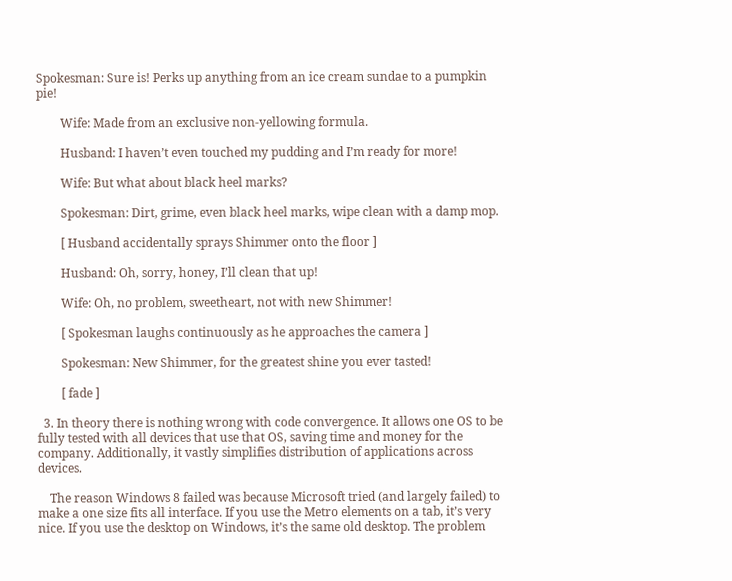Spokesman: Sure is! Perks up anything from an ice cream sundae to a pumpkin pie!

        Wife: Made from an exclusive non-yellowing formula.

        Husband: I haven’t even touched my pudding and I’m ready for more!

        Wife: But what about black heel marks?

        Spokesman: Dirt, grime, even black heel marks, wipe clean with a damp mop.

        [ Husband accidentally sprays Shimmer onto the floor ]

        Husband: Oh, sorry, honey, I’ll clean that up!

        Wife: Oh, no problem, sweetheart, not with new Shimmer!

        [ Spokesman laughs continuously as he approaches the camera ]

        Spokesman: New Shimmer, for the greatest shine you ever tasted!

        [ fade ]

  3. In theory there is nothing wrong with code convergence. It allows one OS to be fully tested with all devices that use that OS, saving time and money for the company. Additionally, it vastly simplifies distribution of applications across devices.

    The reason Windows 8 failed was because Microsoft tried (and largely failed) to make a one size fits all interface. If you use the Metro elements on a tab, it’s very nice. If you use the desktop on Windows, it’s the same old desktop. The problem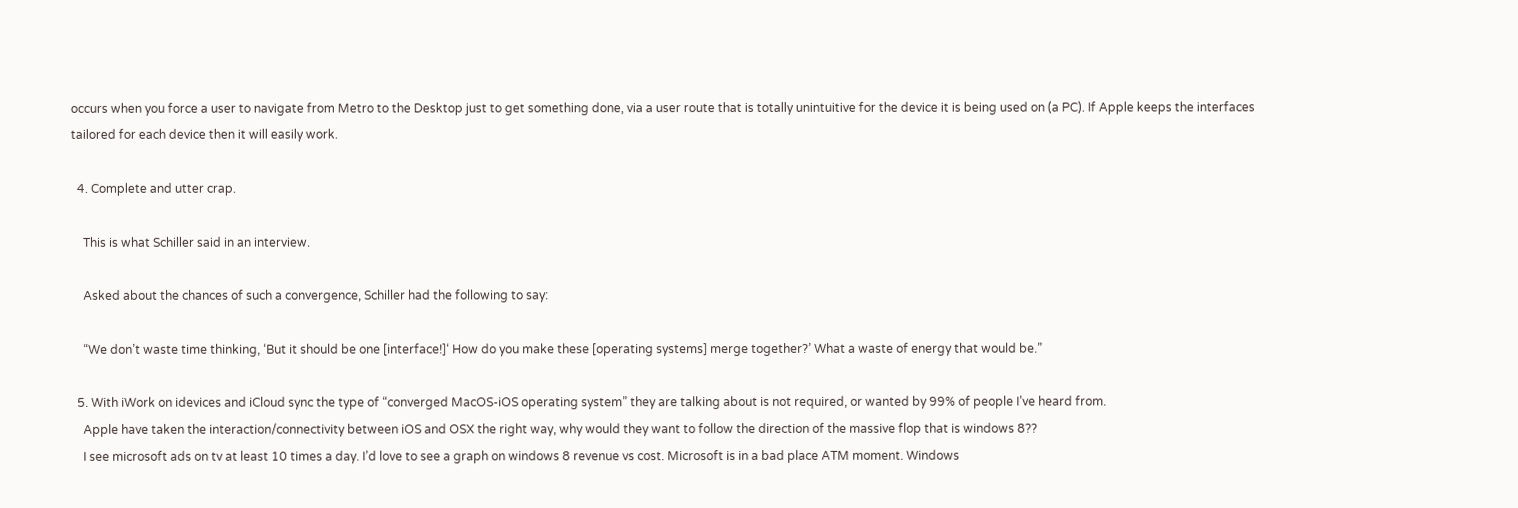occurs when you force a user to navigate from Metro to the Desktop just to get something done, via a user route that is totally unintuitive for the device it is being used on (a PC). If Apple keeps the interfaces tailored for each device then it will easily work.

  4. Complete and utter crap.

    This is what Schiller said in an interview.

    Asked about the chances of such a convergence, Schiller had the following to say:

    “We don’t waste time thinking, ‘But it should be one [interface!]‘ How do you make these [operating systems] merge together?’ What a waste of energy that would be.”

  5. With iWork on idevices and iCloud sync the type of “converged MacOS-iOS operating system” they are talking about is not required, or wanted by 99% of people I’ve heard from.
    Apple have taken the interaction/connectivity between iOS and OSX the right way, why would they want to follow the direction of the massive flop that is windows 8??
    I see microsoft ads on tv at least 10 times a day. I’d love to see a graph on windows 8 revenue vs cost. Microsoft is in a bad place ATM moment. Windows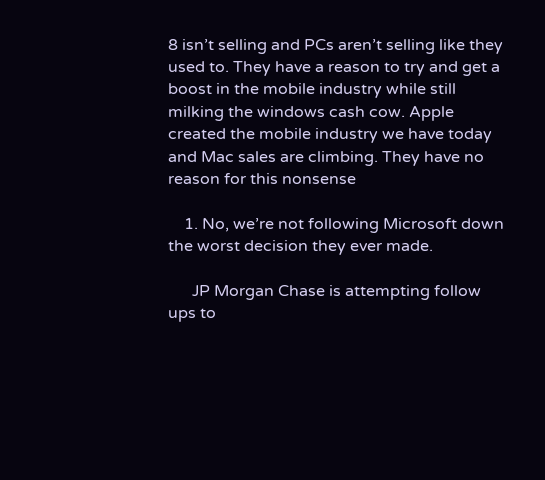8 isn’t selling and PCs aren’t selling like they used to. They have a reason to try and get a boost in the mobile industry while still milking the windows cash cow. Apple created the mobile industry we have today and Mac sales are climbing. They have no reason for this nonsense

    1. No, we’re not following Microsoft down the worst decision they ever made.

      JP Morgan Chase is attempting follow ups to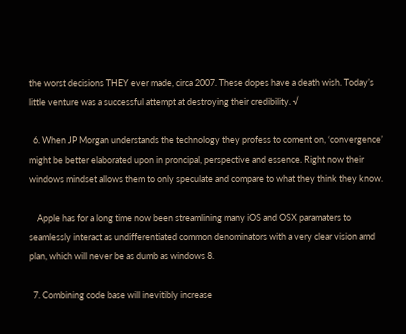the worst decisions THEY ever made, circa 2007. These dopes have a death wish. Today’s little venture was a successful attempt at destroying their credibility. √

  6. When JP Morgan understands the technology they profess to coment on, ‘convergence’ might be better elaborated upon in proncipal, perspective and essence. Right now their windows mindset allows them to only speculate and compare to what they think they know.

    Apple has for a long time now been streamlining many iOS and OSX paramaters to seamlessly interact as undifferentiated common denominators with a very clear vision amd plan, which will never be as dumb as windows 8.

  7. Combining code base will inevitibly increase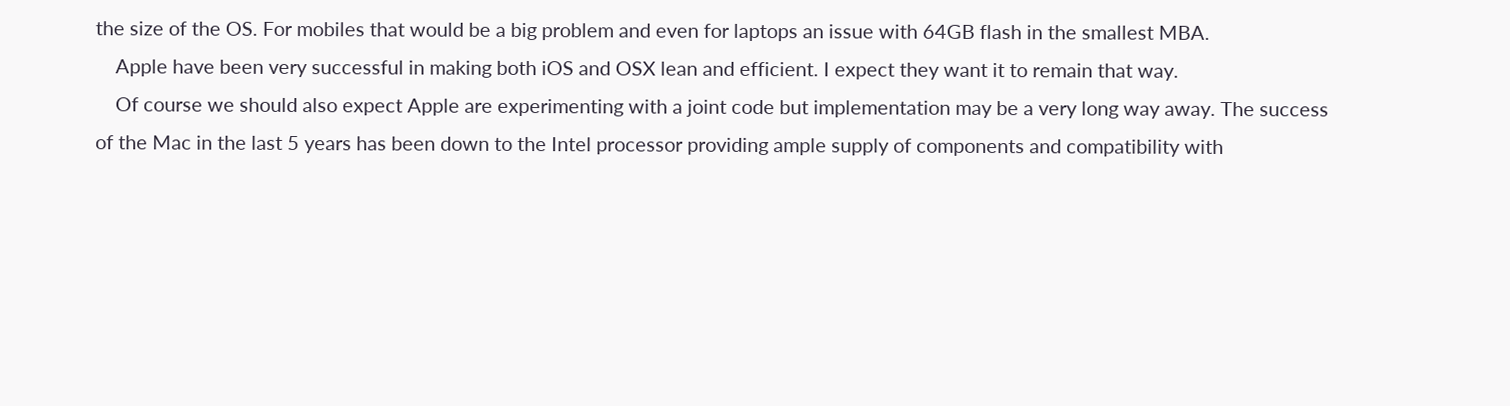the size of the OS. For mobiles that would be a big problem and even for laptops an issue with 64GB flash in the smallest MBA.
    Apple have been very successful in making both iOS and OSX lean and efficient. I expect they want it to remain that way.
    Of course we should also expect Apple are experimenting with a joint code but implementation may be a very long way away. The success of the Mac in the last 5 years has been down to the Intel processor providing ample supply of components and compatibility with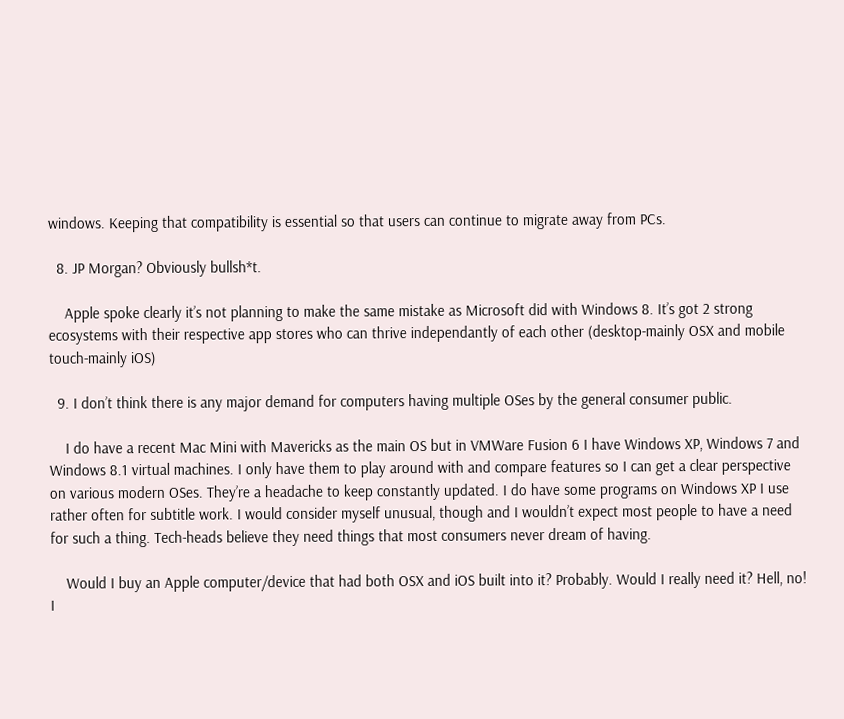windows. Keeping that compatibility is essential so that users can continue to migrate away from PCs.

  8. JP Morgan? Obviously bullsh*t.

    Apple spoke clearly it’s not planning to make the same mistake as Microsoft did with Windows 8. It’s got 2 strong ecosystems with their respective app stores who can thrive independantly of each other (desktop-mainly OSX and mobile touch-mainly iOS)

  9. I don’t think there is any major demand for computers having multiple OSes by the general consumer public.

    I do have a recent Mac Mini with Mavericks as the main OS but in VMWare Fusion 6 I have Windows XP, Windows 7 and Windows 8.1 virtual machines. I only have them to play around with and compare features so I can get a clear perspective on various modern OSes. They’re a headache to keep constantly updated. I do have some programs on Windows XP I use rather often for subtitle work. I would consider myself unusual, though and I wouldn’t expect most people to have a need for such a thing. Tech-heads believe they need things that most consumers never dream of having.

    Would I buy an Apple computer/device that had both OSX and iOS built into it? Probably. Would I really need it? Hell, no! I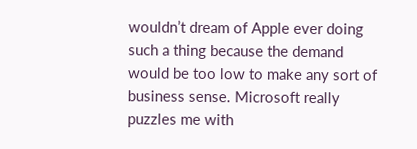wouldn’t dream of Apple ever doing such a thing because the demand would be too low to make any sort of business sense. Microsoft really puzzles me with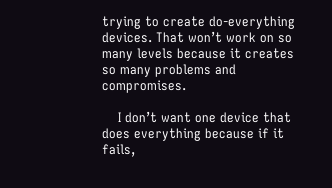trying to create do-everything devices. That won’t work on so many levels because it creates so many problems and compromises.

    I don’t want one device that does everything because if it fails,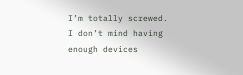I’m totally screwed. I don’t mind having enough devices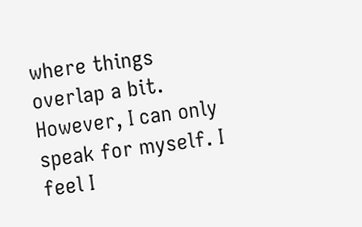where things overlap a bit. However, I can only speak for myself. I feel I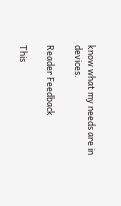know what my needs are in devices.

Reader Feedback

This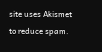site uses Akismet to reduce spam.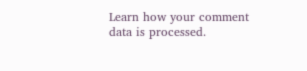Learn how your comment data is processed.